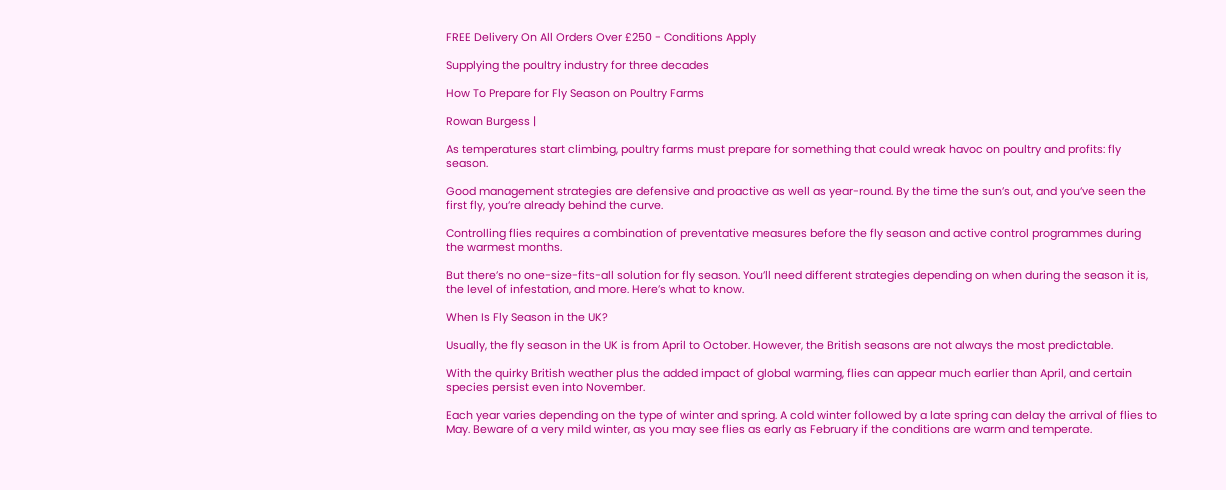FREE Delivery On All Orders Over £250 - Conditions Apply

Supplying the poultry industry for three decades

How To Prepare for Fly Season on Poultry Farms

Rowan Burgess |

As temperatures start climbing, poultry farms must prepare for something that could wreak havoc on poultry and profits: fly season.

Good management strategies are defensive and proactive as well as year-round. By the time the sun’s out, and you’ve seen the first fly, you’re already behind the curve.

Controlling flies requires a combination of preventative measures before the fly season and active control programmes during the warmest months.

But there’s no one-size-fits-all solution for fly season. You’ll need different strategies depending on when during the season it is, the level of infestation, and more. Here’s what to know.

When Is Fly Season in the UK?

Usually, the fly season in the UK is from April to October. However, the British seasons are not always the most predictable.

With the quirky British weather plus the added impact of global warming, flies can appear much earlier than April, and certain species persist even into November.

Each year varies depending on the type of winter and spring. A cold winter followed by a late spring can delay the arrival of flies to May. Beware of a very mild winter, as you may see flies as early as February if the conditions are warm and temperate.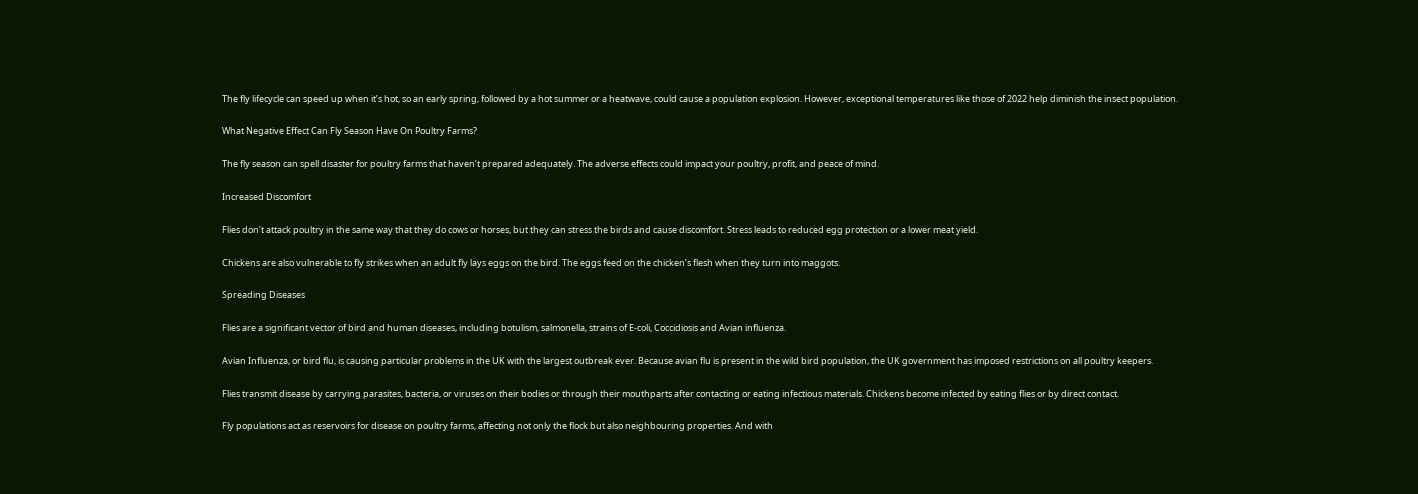The fly lifecycle can speed up when it’s hot, so an early spring, followed by a hot summer or a heatwave, could cause a population explosion. However, exceptional temperatures like those of 2022 help diminish the insect population.

What Negative Effect Can Fly Season Have On Poultry Farms?

The fly season can spell disaster for poultry farms that haven’t prepared adequately. The adverse effects could impact your poultry, profit, and peace of mind.

Increased Discomfort

Flies don’t attack poultry in the same way that they do cows or horses, but they can stress the birds and cause discomfort. Stress leads to reduced egg protection or a lower meat yield.

Chickens are also vulnerable to fly strikes when an adult fly lays eggs on the bird. The eggs feed on the chicken’s flesh when they turn into maggots.

Spreading Diseases

Flies are a significant vector of bird and human diseases, including botulism, salmonella, strains of E-coli, Coccidiosis and Avian influenza.

Avian Influenza, or bird flu, is causing particular problems in the UK with the largest outbreak ever. Because avian flu is present in the wild bird population, the UK government has imposed restrictions on all poultry keepers.

Flies transmit disease by carrying parasites, bacteria, or viruses on their bodies or through their mouthparts after contacting or eating infectious materials. Chickens become infected by eating flies or by direct contact.

Fly populations act as reservoirs for disease on poultry farms, affecting not only the flock but also neighbouring properties. And with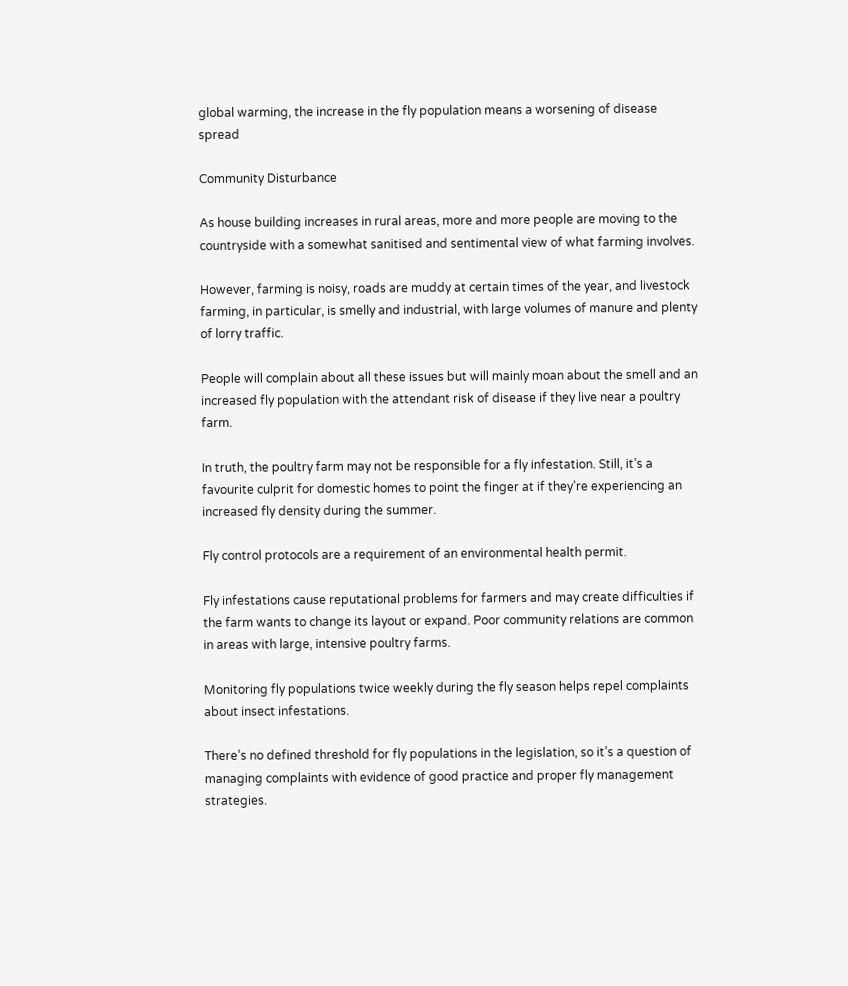global warming, the increase in the fly population means a worsening of disease spread

Community Disturbance

As house building increases in rural areas, more and more people are moving to the countryside with a somewhat sanitised and sentimental view of what farming involves.

However, farming is noisy, roads are muddy at certain times of the year, and livestock farming, in particular, is smelly and industrial, with large volumes of manure and plenty of lorry traffic.

People will complain about all these issues but will mainly moan about the smell and an increased fly population with the attendant risk of disease if they live near a poultry farm.

In truth, the poultry farm may not be responsible for a fly infestation. Still, it’s a favourite culprit for domestic homes to point the finger at if they’re experiencing an increased fly density during the summer.

Fly control protocols are a requirement of an environmental health permit.

Fly infestations cause reputational problems for farmers and may create difficulties if the farm wants to change its layout or expand. Poor community relations are common in areas with large, intensive poultry farms.

Monitoring fly populations twice weekly during the fly season helps repel complaints about insect infestations.

There’s no defined threshold for fly populations in the legislation, so it’s a question of managing complaints with evidence of good practice and proper fly management strategies.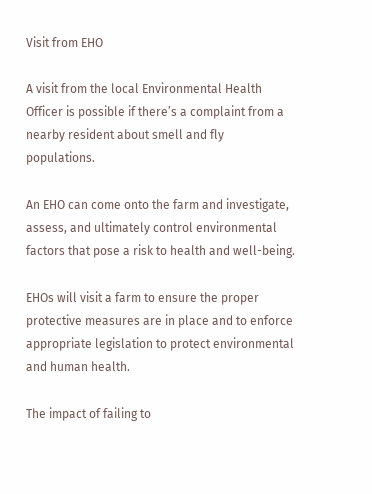Visit from EHO

A visit from the local Environmental Health Officer is possible if there’s a complaint from a nearby resident about smell and fly populations.

An EHO can come onto the farm and investigate, assess, and ultimately control environmental factors that pose a risk to health and well-being.

EHOs will visit a farm to ensure the proper protective measures are in place and to enforce appropriate legislation to protect environmental and human health.

The impact of failing to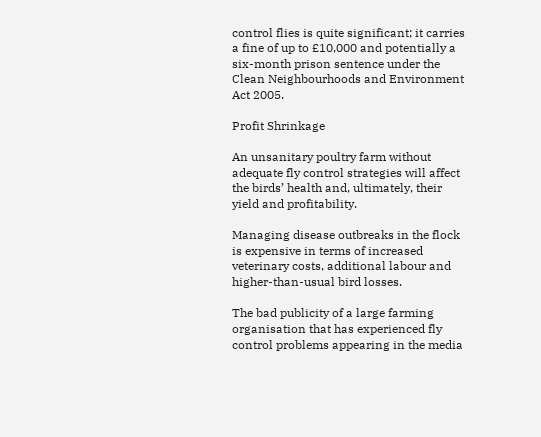control flies is quite significant; it carries a fine of up to £10,000 and potentially a six-month prison sentence under the Clean Neighbourhoods and Environment Act 2005.

Profit Shrinkage

An unsanitary poultry farm without adequate fly control strategies will affect the birds’ health and, ultimately, their yield and profitability.

Managing disease outbreaks in the flock is expensive in terms of increased veterinary costs, additional labour and higher-than-usual bird losses.

The bad publicity of a large farming organisation that has experienced fly control problems appearing in the media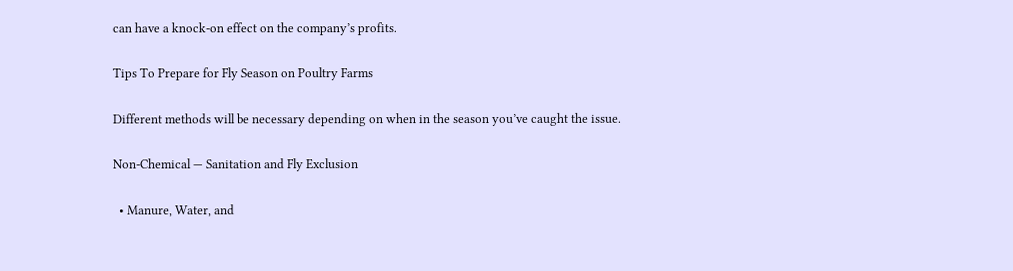can have a knock-on effect on the company’s profits.

Tips To Prepare for Fly Season on Poultry Farms

Different methods will be necessary depending on when in the season you’ve caught the issue.

Non-Chemical — Sanitation and Fly Exclusion

  • Manure, Water, and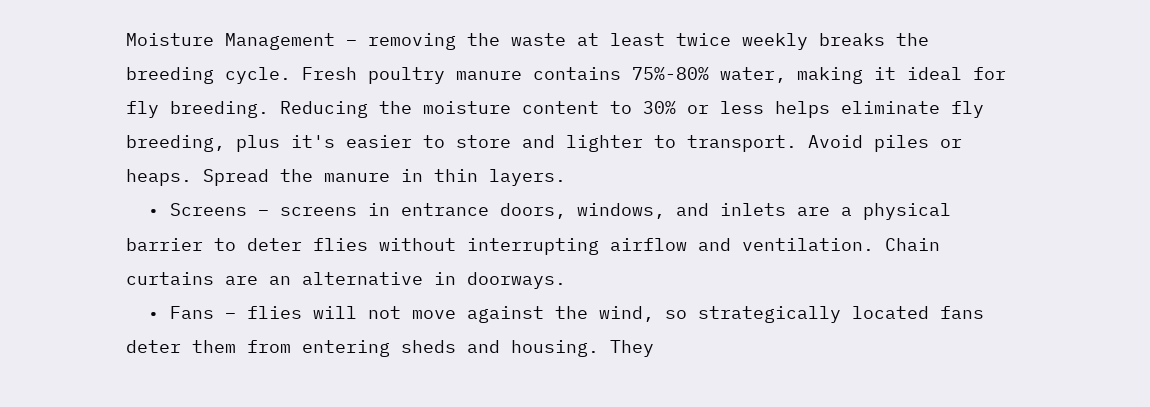Moisture Management – removing the waste at least twice weekly breaks the breeding cycle. Fresh poultry manure contains 75%-80% water, making it ideal for fly breeding. Reducing the moisture content to 30% or less helps eliminate fly breeding, plus it's easier to store and lighter to transport. Avoid piles or heaps. Spread the manure in thin layers.
  • Screens – screens in entrance doors, windows, and inlets are a physical barrier to deter flies without interrupting airflow and ventilation. Chain curtains are an alternative in doorways.
  • Fans – flies will not move against the wind, so strategically located fans deter them from entering sheds and housing. They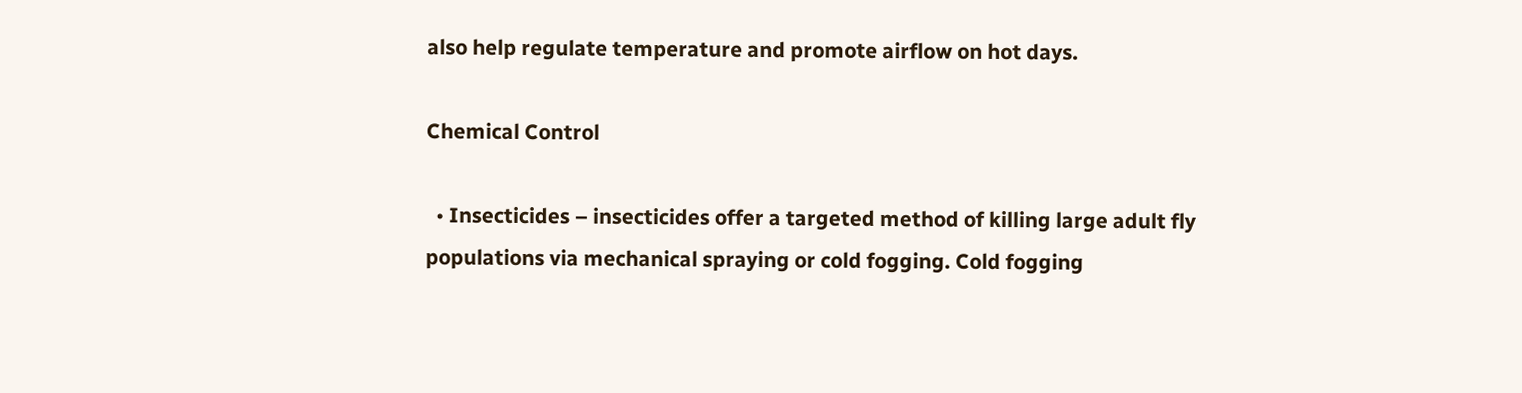also help regulate temperature and promote airflow on hot days.

Chemical Control

  • Insecticides – insecticides offer a targeted method of killing large adult fly populations via mechanical spraying or cold fogging. Cold fogging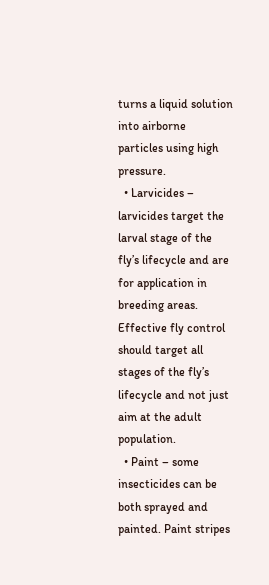turns a liquid solution into airborne particles using high pressure.
  • Larvicides – larvicides target the larval stage of the fly’s lifecycle and are for application in breeding areas. Effective fly control should target all stages of the fly’s lifecycle and not just aim at the adult population.
  • Paint – some insecticides can be both sprayed and painted. Paint stripes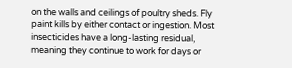on the walls and ceilings of poultry sheds. Fly paint kills by either contact or ingestion. Most insecticides have a long-lasting residual, meaning they continue to work for days or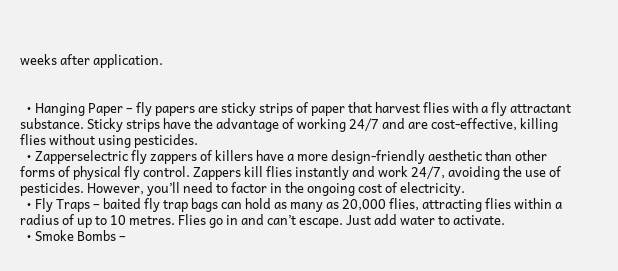weeks after application.


  • Hanging Paper – fly papers are sticky strips of paper that harvest flies with a fly attractant substance. Sticky strips have the advantage of working 24/7 and are cost-effective, killing flies without using pesticides.
  • Zapperselectric fly zappers of killers have a more design-friendly aesthetic than other forms of physical fly control. Zappers kill flies instantly and work 24/7, avoiding the use of pesticides. However, you’ll need to factor in the ongoing cost of electricity.
  • Fly Traps – baited fly trap bags can hold as many as 20,000 flies, attracting flies within a radius of up to 10 metres. Flies go in and can’t escape. Just add water to activate.
  • Smoke Bombs –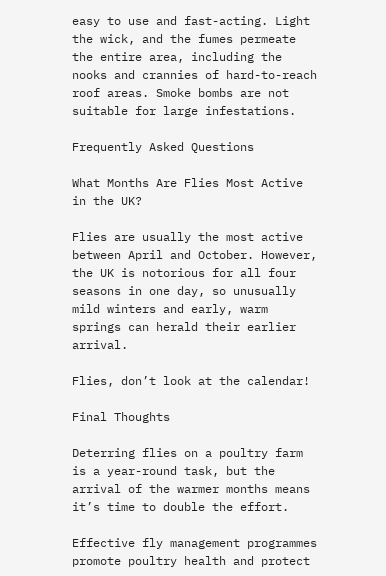easy to use and fast-acting. Light the wick, and the fumes permeate the entire area, including the nooks and crannies of hard-to-reach roof areas. Smoke bombs are not suitable for large infestations.

Frequently Asked Questions

What Months Are Flies Most Active in the UK?

Flies are usually the most active between April and October. However, the UK is notorious for all four seasons in one day, so unusually mild winters and early, warm springs can herald their earlier arrival.

Flies, don’t look at the calendar!

Final Thoughts

Deterring flies on a poultry farm is a year-round task, but the arrival of the warmer months means it’s time to double the effort.

Effective fly management programmes promote poultry health and protect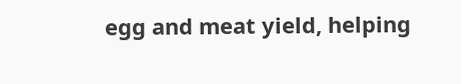egg and meat yield, helping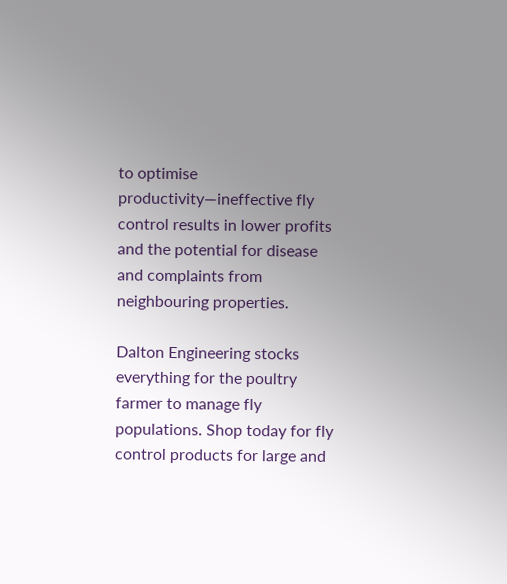to optimise productivity—ineffective fly control results in lower profits and the potential for disease and complaints from neighbouring properties.

Dalton Engineering stocks everything for the poultry farmer to manage fly populations. Shop today for fly control products for large and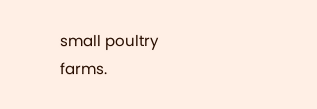small poultry farms.